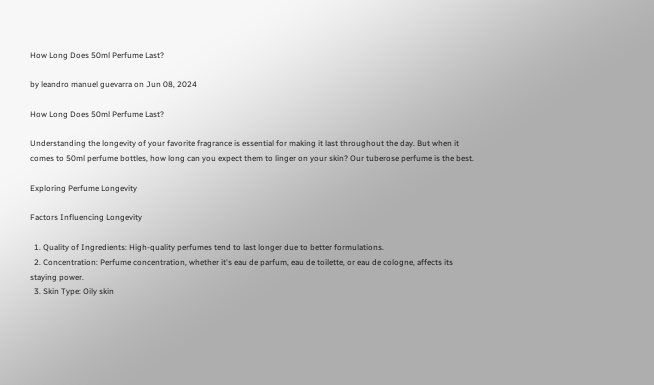How Long Does 50ml Perfume Last?

by leandro manuel guevarra on Jun 08, 2024

How Long Does 50ml Perfume Last?

Understanding the longevity of your favorite fragrance is essential for making it last throughout the day. But when it comes to 50ml perfume bottles, how long can you expect them to linger on your skin? Our tuberose perfume is the best.

Exploring Perfume Longevity

Factors Influencing Longevity

  1. Quality of Ingredients: High-quality perfumes tend to last longer due to better formulations.
  2. Concentration: Perfume concentration, whether it's eau de parfum, eau de toilette, or eau de cologne, affects its staying power.
  3. Skin Type: Oily skin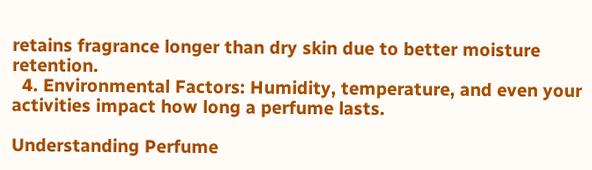retains fragrance longer than dry skin due to better moisture retention.
  4. Environmental Factors: Humidity, temperature, and even your activities impact how long a perfume lasts.

Understanding Perfume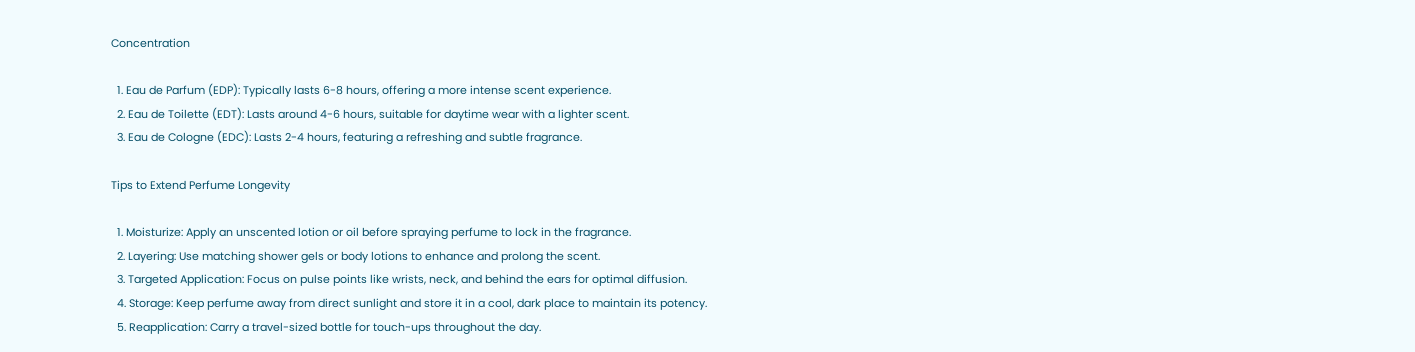Concentration

  1. Eau de Parfum (EDP): Typically lasts 6-8 hours, offering a more intense scent experience.
  2. Eau de Toilette (EDT): Lasts around 4-6 hours, suitable for daytime wear with a lighter scent.
  3. Eau de Cologne (EDC): Lasts 2-4 hours, featuring a refreshing and subtle fragrance.

Tips to Extend Perfume Longevity

  1. Moisturize: Apply an unscented lotion or oil before spraying perfume to lock in the fragrance.
  2. Layering: Use matching shower gels or body lotions to enhance and prolong the scent.
  3. Targeted Application: Focus on pulse points like wrists, neck, and behind the ears for optimal diffusion.
  4. Storage: Keep perfume away from direct sunlight and store it in a cool, dark place to maintain its potency.
  5. Reapplication: Carry a travel-sized bottle for touch-ups throughout the day.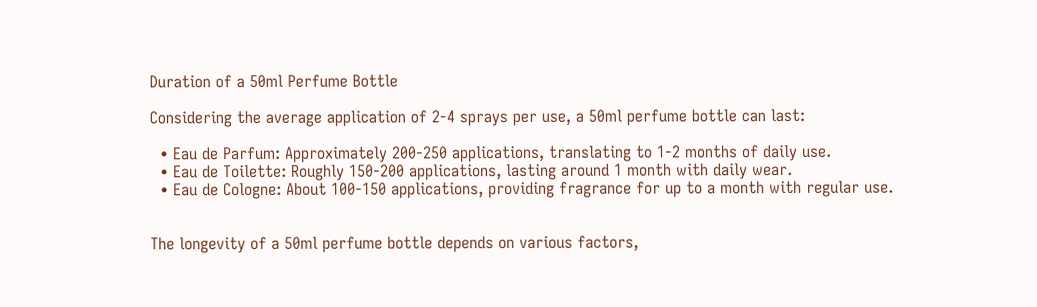Duration of a 50ml Perfume Bottle

Considering the average application of 2-4 sprays per use, a 50ml perfume bottle can last:

  • Eau de Parfum: Approximately 200-250 applications, translating to 1-2 months of daily use.
  • Eau de Toilette: Roughly 150-200 applications, lasting around 1 month with daily wear.
  • Eau de Cologne: About 100-150 applications, providing fragrance for up to a month with regular use.


The longevity of a 50ml perfume bottle depends on various factors,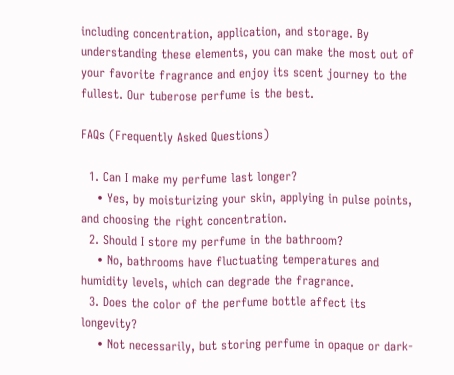including concentration, application, and storage. By understanding these elements, you can make the most out of your favorite fragrance and enjoy its scent journey to the fullest. Our tuberose perfume is the best.

FAQs (Frequently Asked Questions)

  1. Can I make my perfume last longer?
    • Yes, by moisturizing your skin, applying in pulse points, and choosing the right concentration.
  2. Should I store my perfume in the bathroom?
    • No, bathrooms have fluctuating temperatures and humidity levels, which can degrade the fragrance.
  3. Does the color of the perfume bottle affect its longevity?
    • Not necessarily, but storing perfume in opaque or dark-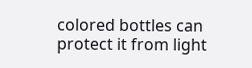colored bottles can protect it from light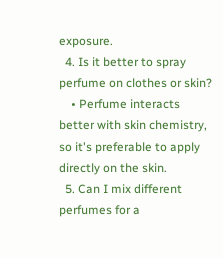exposure.
  4. Is it better to spray perfume on clothes or skin?
    • Perfume interacts better with skin chemistry, so it's preferable to apply directly on the skin.
  5. Can I mix different perfumes for a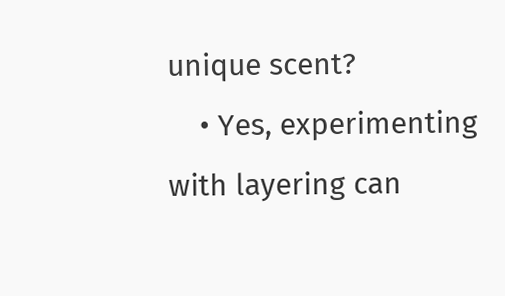unique scent?
    • Yes, experimenting with layering can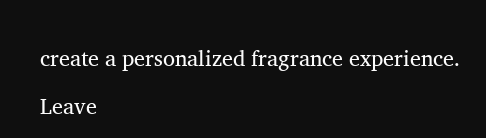create a personalized fragrance experience.

Leave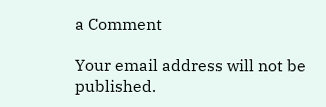a Comment

Your email address will not be published.